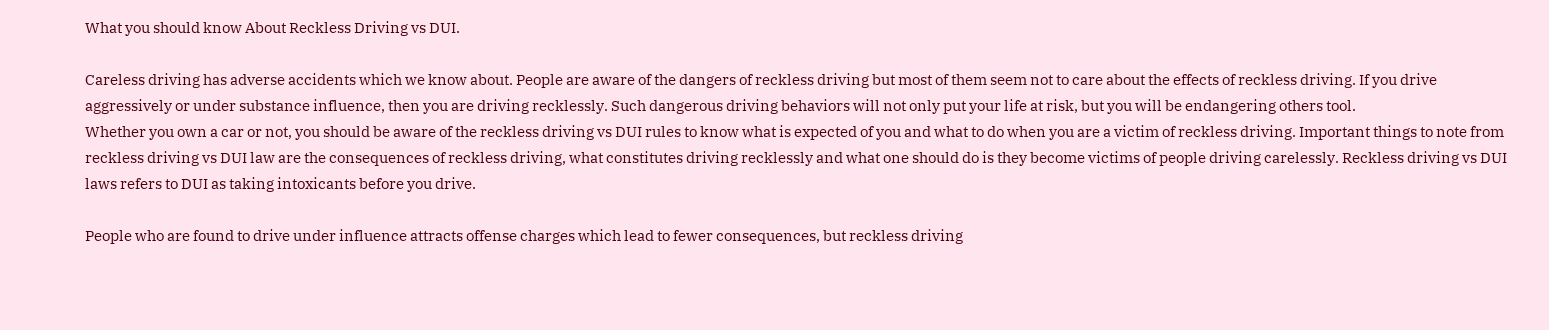What you should know About Reckless Driving vs DUI.

Careless driving has adverse accidents which we know about. People are aware of the dangers of reckless driving but most of them seem not to care about the effects of reckless driving. If you drive aggressively or under substance influence, then you are driving recklessly. Such dangerous driving behaviors will not only put your life at risk, but you will be endangering others tool.
Whether you own a car or not, you should be aware of the reckless driving vs DUI rules to know what is expected of you and what to do when you are a victim of reckless driving. Important things to note from reckless driving vs DUI law are the consequences of reckless driving, what constitutes driving recklessly and what one should do is they become victims of people driving carelessly. Reckless driving vs DUI laws refers to DUI as taking intoxicants before you drive.

People who are found to drive under influence attracts offense charges which lead to fewer consequences, but reckless driving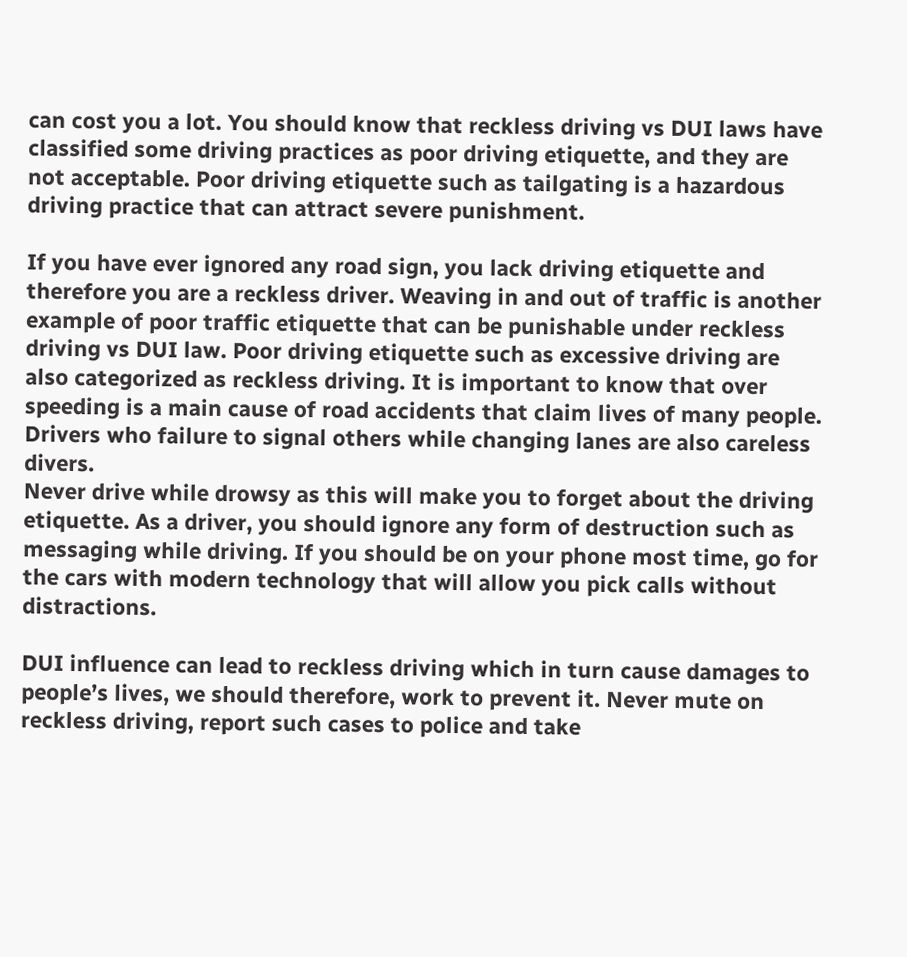can cost you a lot. You should know that reckless driving vs DUI laws have classified some driving practices as poor driving etiquette, and they are not acceptable. Poor driving etiquette such as tailgating is a hazardous driving practice that can attract severe punishment.

If you have ever ignored any road sign, you lack driving etiquette and therefore you are a reckless driver. Weaving in and out of traffic is another example of poor traffic etiquette that can be punishable under reckless driving vs DUI law. Poor driving etiquette such as excessive driving are also categorized as reckless driving. It is important to know that over speeding is a main cause of road accidents that claim lives of many people. Drivers who failure to signal others while changing lanes are also careless divers.
Never drive while drowsy as this will make you to forget about the driving etiquette. As a driver, you should ignore any form of destruction such as messaging while driving. If you should be on your phone most time, go for the cars with modern technology that will allow you pick calls without distractions.

DUI influence can lead to reckless driving which in turn cause damages to people’s lives, we should therefore, work to prevent it. Never mute on reckless driving, report such cases to police and take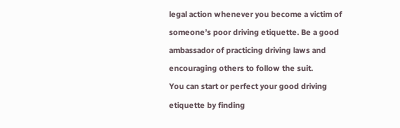legal action whenever you become a victim of someone’s poor driving etiquette. Be a good ambassador of practicing driving laws and encouraging others to follow the suit.
You can start or perfect your good driving etiquette by finding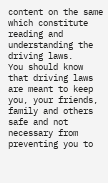content on the same which constitute reading and understanding the driving laws.
You should know that driving laws are meant to keep you, your friends, family and others safe and not necessary from preventing you to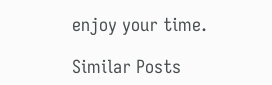enjoy your time.

Similar Posts